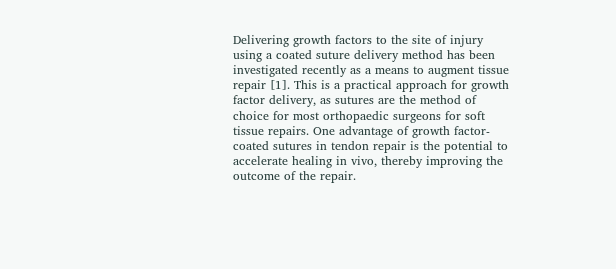Delivering growth factors to the site of injury using a coated suture delivery method has been investigated recently as a means to augment tissue repair [1]. This is a practical approach for growth factor delivery, as sutures are the method of choice for most orthopaedic surgeons for soft tissue repairs. One advantage of growth factor-coated sutures in tendon repair is the potential to accelerate healing in vivo, thereby improving the outcome of the repair.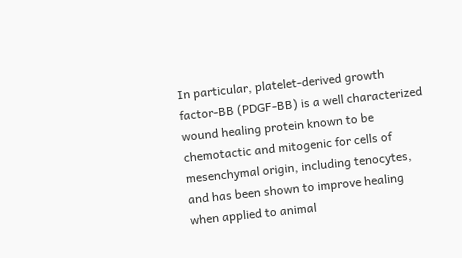In particular, platelet-derived growth factor-BB (PDGF-BB) is a well characterized wound healing protein known to be chemotactic and mitogenic for cells of mesenchymal origin, including tenocytes, and has been shown to improve healing when applied to animal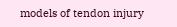models of tendon injury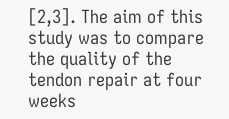[2,3]. The aim of this study was to compare the quality of the tendon repair at four weeks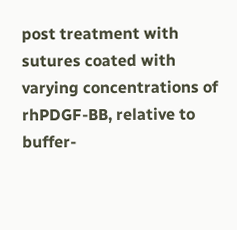post treatment with sutures coated with varying concentrations of rhPDGF-BB, relative to buffer-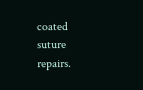coated suture repairs.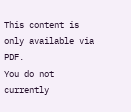This content is only available via PDF.
You do not currently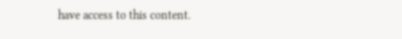have access to this content.